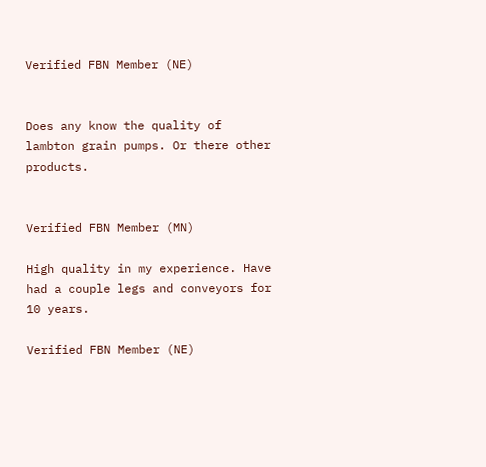Verified FBN Member (NE)


Does any know the quality of lambton grain pumps. Or there other products.


Verified FBN Member (MN)

High quality in my experience. Have had a couple legs and conveyors for 10 years.

Verified FBN Member (NE)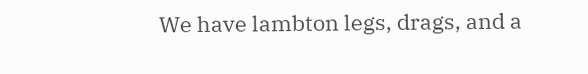We have lambton legs, drags, and a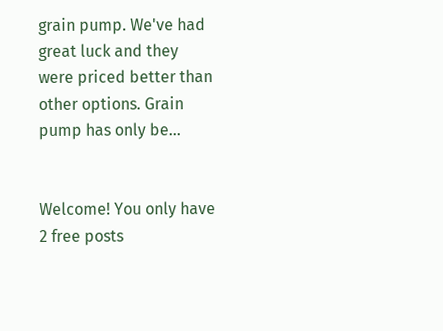grain pump. We've had great luck and they were priced better than other options. Grain pump has only be...


Welcome! You only have 2 free posts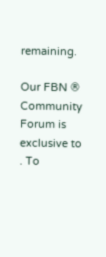remaining.

Our FBN ® Community Forum is exclusive to . To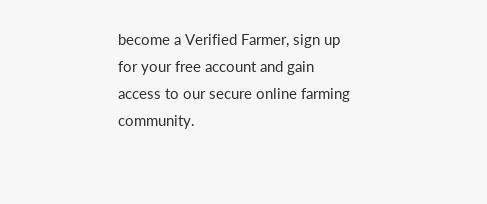become a Verified Farmer, sign up for your free account and gain access to our secure online farming community.